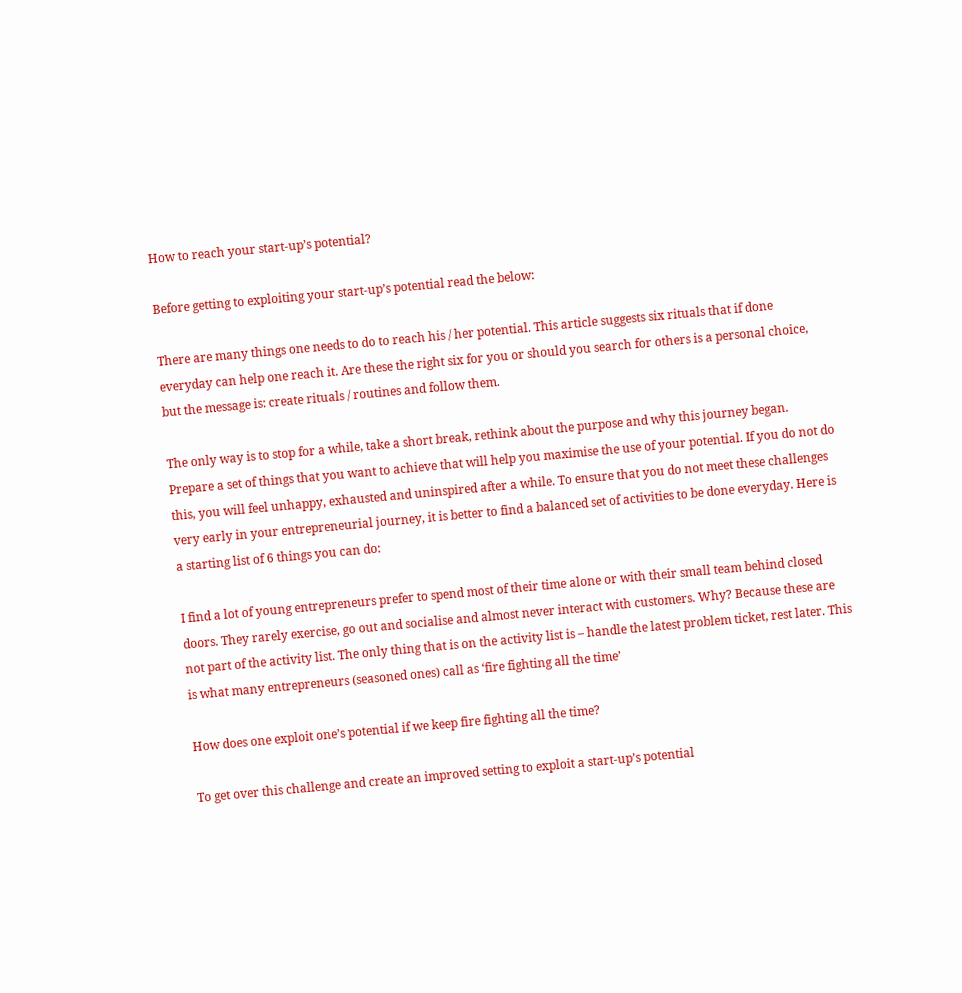How to reach your start-up’s potential?

Before getting to exploiting your start-up’s potential read the below:

There are many things one needs to do to reach his / her potential. This article suggests six rituals that if done everyday can help one reach it. Are these the right six for you or should you search for others is a personal choice, but the message is: create rituals / routines and follow them.

The only way is to stop for a while, take a short break, rethink about the purpose and why this journey began. Prepare a set of things that you want to achieve that will help you maximise the use of your potential. If you do not do this, you will feel unhappy, exhausted and uninspired after a while. To ensure that you do not meet these challenges very early in your entrepreneurial journey, it is better to find a balanced set of activities to be done everyday. Here is a starting list of 6 things you can do:

I find a lot of young entrepreneurs prefer to spend most of their time alone or with their small team behind closed doors. They rarely exercise, go out and socialise and almost never interact with customers. Why? Because these are not part of the activity list. The only thing that is on the activity list is – handle the latest problem ticket, rest later. This is what many entrepreneurs (seasoned ones) call as ‘fire fighting all the time’

How does one exploit one’s potential if we keep fire fighting all the time?

To get over this challenge and create an improved setting to exploit a start-up’s potential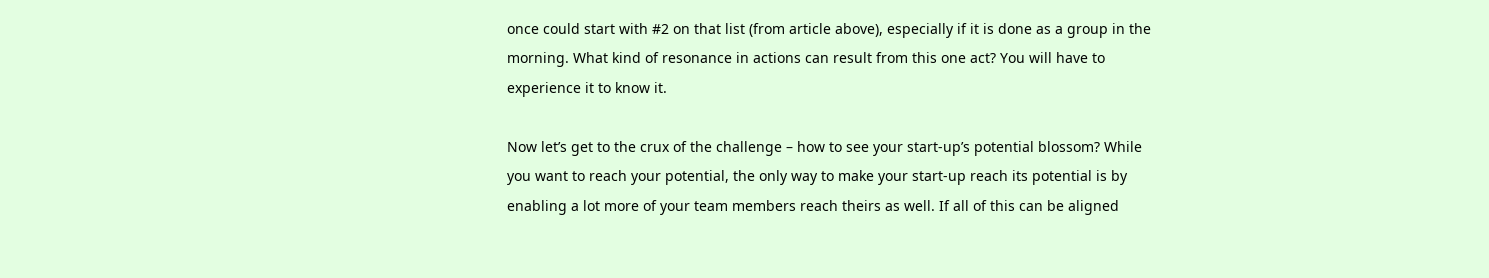once could start with #2 on that list (from article above), especially if it is done as a group in the morning. What kind of resonance in actions can result from this one act? You will have to experience it to know it.

Now let’s get to the crux of the challenge – how to see your start-up’s potential blossom? While you want to reach your potential, the only way to make your start-up reach its potential is by enabling a lot more of your team members reach theirs as well. If all of this can be aligned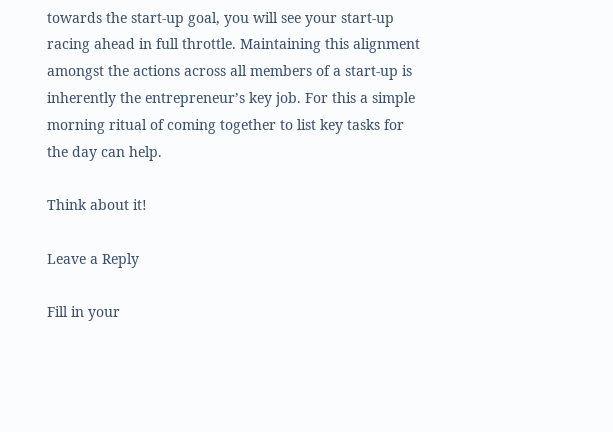towards the start-up goal, you will see your start-up racing ahead in full throttle. Maintaining this alignment amongst the actions across all members of a start-up is inherently the entrepreneur’s key job. For this a simple morning ritual of coming together to list key tasks for the day can help.

Think about it!

Leave a Reply

Fill in your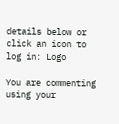details below or click an icon to log in: Logo

You are commenting using your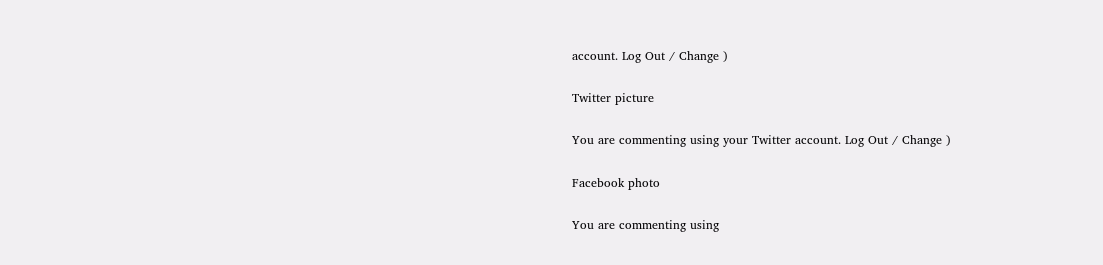account. Log Out / Change )

Twitter picture

You are commenting using your Twitter account. Log Out / Change )

Facebook photo

You are commenting using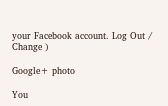your Facebook account. Log Out / Change )

Google+ photo

You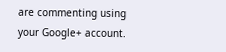are commenting using your Google+ account.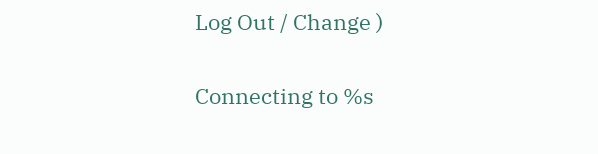Log Out / Change )

Connecting to %s